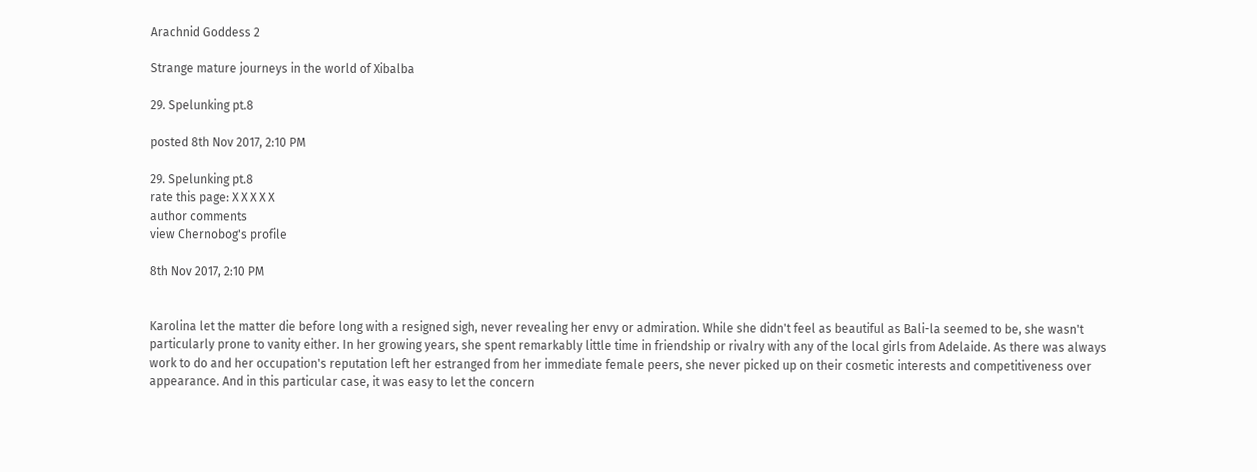Arachnid Goddess 2

Strange mature journeys in the world of Xibalba

29. Spelunking pt.8

posted 8th Nov 2017, 2:10 PM

29. Spelunking pt.8
rate this page: X X X X X
author comments
view Chernobog's profile

8th Nov 2017, 2:10 PM


Karolina let the matter die before long with a resigned sigh, never revealing her envy or admiration. While she didn't feel as beautiful as Bali-la seemed to be, she wasn't particularly prone to vanity either. In her growing years, she spent remarkably little time in friendship or rivalry with any of the local girls from Adelaide. As there was always work to do and her occupation's reputation left her estranged from her immediate female peers, she never picked up on their cosmetic interests and competitiveness over appearance. And in this particular case, it was easy to let the concern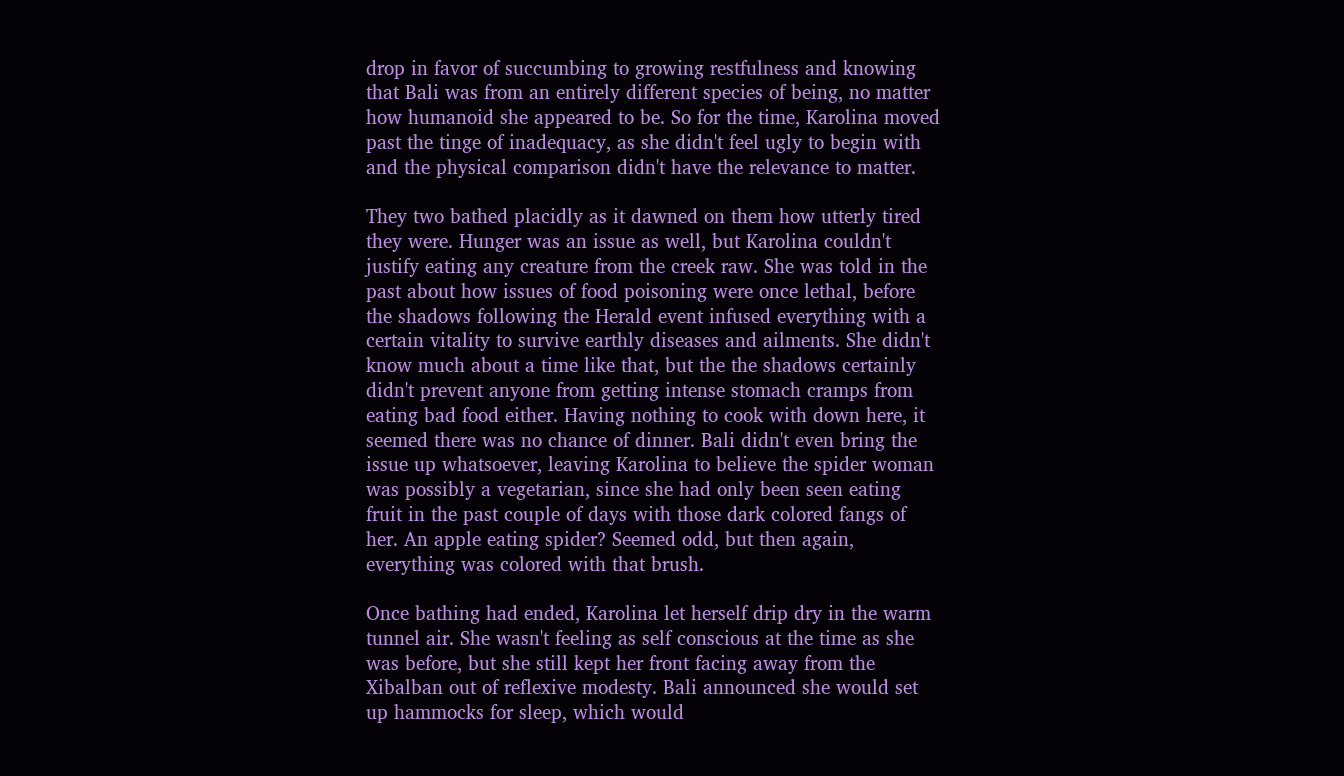drop in favor of succumbing to growing restfulness and knowing that Bali was from an entirely different species of being, no matter how humanoid she appeared to be. So for the time, Karolina moved past the tinge of inadequacy, as she didn't feel ugly to begin with and the physical comparison didn't have the relevance to matter.

They two bathed placidly as it dawned on them how utterly tired they were. Hunger was an issue as well, but Karolina couldn't justify eating any creature from the creek raw. She was told in the past about how issues of food poisoning were once lethal, before the shadows following the Herald event infused everything with a certain vitality to survive earthly diseases and ailments. She didn't know much about a time like that, but the the shadows certainly didn't prevent anyone from getting intense stomach cramps from eating bad food either. Having nothing to cook with down here, it seemed there was no chance of dinner. Bali didn't even bring the issue up whatsoever, leaving Karolina to believe the spider woman was possibly a vegetarian, since she had only been seen eating fruit in the past couple of days with those dark colored fangs of her. An apple eating spider? Seemed odd, but then again, everything was colored with that brush.

Once bathing had ended, Karolina let herself drip dry in the warm tunnel air. She wasn't feeling as self conscious at the time as she was before, but she still kept her front facing away from the Xibalban out of reflexive modesty. Bali announced she would set up hammocks for sleep, which would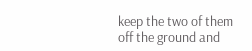keep the two of them off the ground and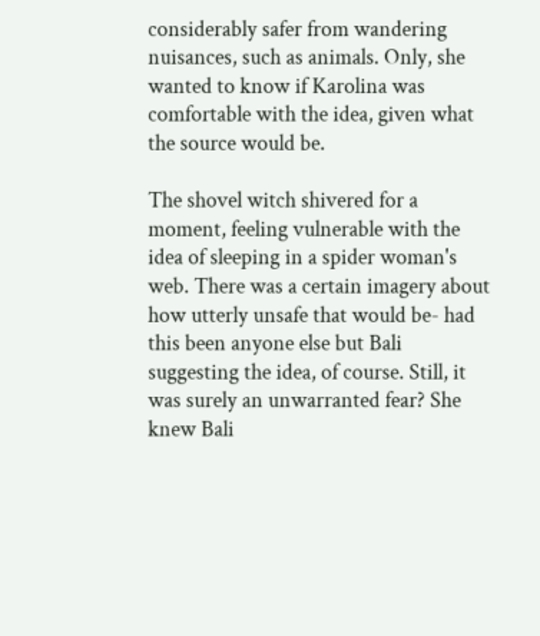considerably safer from wandering nuisances, such as animals. Only, she wanted to know if Karolina was comfortable with the idea, given what the source would be.

The shovel witch shivered for a moment, feeling vulnerable with the idea of sleeping in a spider woman's web. There was a certain imagery about how utterly unsafe that would be- had this been anyone else but Bali suggesting the idea, of course. Still, it was surely an unwarranted fear? She knew Bali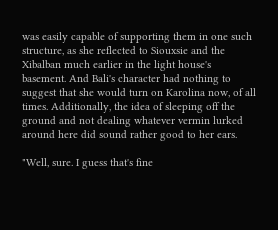was easily capable of supporting them in one such structure, as she reflected to Siouxsie and the Xibalban much earlier in the light house's basement. And Bali's character had nothing to suggest that she would turn on Karolina now, of all times. Additionally, the idea of sleeping off the ground and not dealing whatever vermin lurked around here did sound rather good to her ears.

"Well, sure. I guess that's fine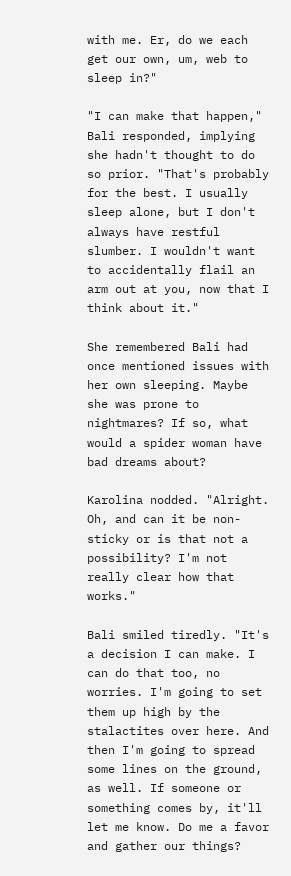with me. Er, do we each get our own, um, web to sleep in?"

"I can make that happen," Bali responded, implying she hadn't thought to do so prior. "That's probably for the best. I usually sleep alone, but I don't always have restful slumber. I wouldn't want to accidentally flail an arm out at you, now that I think about it."

She remembered Bali had once mentioned issues with her own sleeping. Maybe she was prone to nightmares? If so, what would a spider woman have bad dreams about?

Karolina nodded. "Alright. Oh, and can it be non-sticky or is that not a possibility? I'm not really clear how that works."

Bali smiled tiredly. "It's a decision I can make. I can do that too, no worries. I'm going to set them up high by the stalactites over here. And then I'm going to spread some lines on the ground, as well. If someone or something comes by, it'll let me know. Do me a favor and gather our things?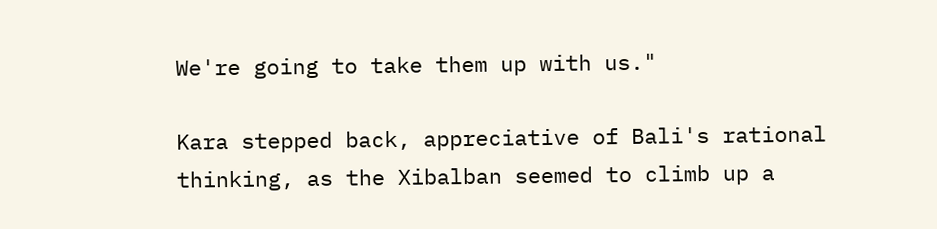We're going to take them up with us."

Kara stepped back, appreciative of Bali's rational thinking, as the Xibalban seemed to climb up a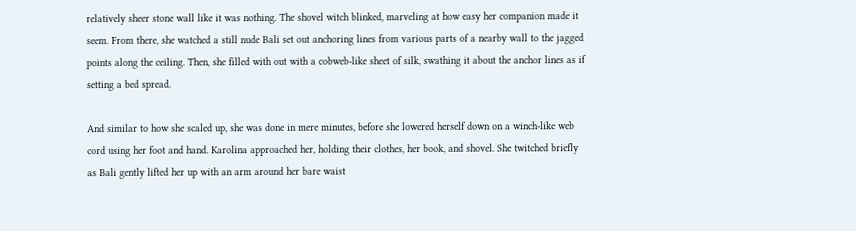relatively sheer stone wall like it was nothing. The shovel witch blinked, marveling at how easy her companion made it seem. From there, she watched a still nude Bali set out anchoring lines from various parts of a nearby wall to the jagged points along the ceiling. Then, she filled with out with a cobweb-like sheet of silk, swathing it about the anchor lines as if setting a bed spread.

And similar to how she scaled up, she was done in mere minutes, before she lowered herself down on a winch-like web cord using her foot and hand. Karolina approached her, holding their clothes, her book, and shovel. She twitched briefly as Bali gently lifted her up with an arm around her bare waist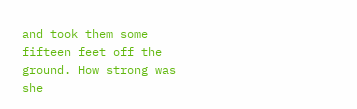and took them some fifteen feet off the ground. How strong was she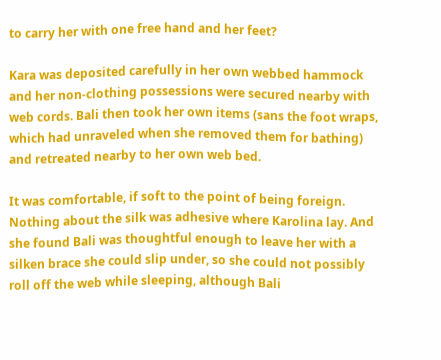to carry her with one free hand and her feet?

Kara was deposited carefully in her own webbed hammock and her non-clothing possessions were secured nearby with web cords. Bali then took her own items (sans the foot wraps, which had unraveled when she removed them for bathing) and retreated nearby to her own web bed.

It was comfortable, if soft to the point of being foreign. Nothing about the silk was adhesive where Karolina lay. And she found Bali was thoughtful enough to leave her with a silken brace she could slip under, so she could not possibly roll off the web while sleeping, although Bali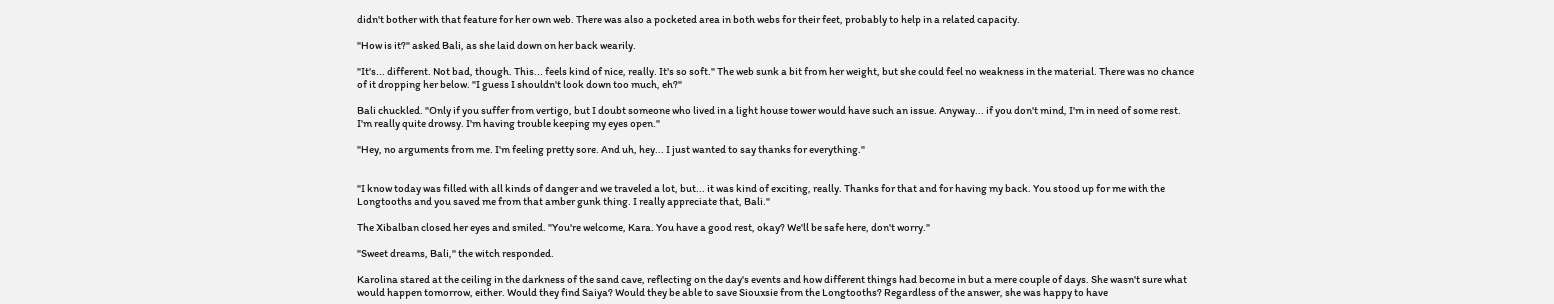didn't bother with that feature for her own web. There was also a pocketed area in both webs for their feet, probably to help in a related capacity.

"How is it?" asked Bali, as she laid down on her back wearily.

"It's... different. Not bad, though. This... feels kind of nice, really. It's so soft." The web sunk a bit from her weight, but she could feel no weakness in the material. There was no chance of it dropping her below. "I guess I shouldn't look down too much, eh?"

Bali chuckled. "Only if you suffer from vertigo, but I doubt someone who lived in a light house tower would have such an issue. Anyway... if you don't mind, I'm in need of some rest. I'm really quite drowsy. I'm having trouble keeping my eyes open."

"Hey, no arguments from me. I'm feeling pretty sore. And uh, hey... I just wanted to say thanks for everything."


"I know today was filled with all kinds of danger and we traveled a lot, but... it was kind of exciting, really. Thanks for that and for having my back. You stood up for me with the Longtooths and you saved me from that amber gunk thing. I really appreciate that, Bali."

The Xibalban closed her eyes and smiled. "You're welcome, Kara. You have a good rest, okay? We'll be safe here, don't worry."

"Sweet dreams, Bali," the witch responded.

Karolina stared at the ceiling in the darkness of the sand cave, reflecting on the day's events and how different things had become in but a mere couple of days. She wasn't sure what would happen tomorrow, either. Would they find Saiya? Would they be able to save Siouxsie from the Longtooths? Regardless of the answer, she was happy to have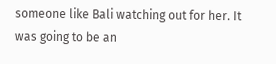someone like Bali watching out for her. It was going to be an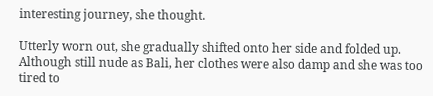interesting journey, she thought.

Utterly worn out, she gradually shifted onto her side and folded up. Although still nude as Bali, her clothes were also damp and she was too tired to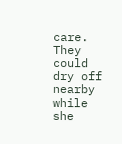care. They could dry off nearby while she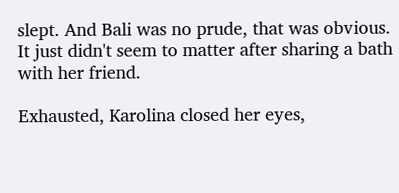slept. And Bali was no prude, that was obvious. It just didn't seem to matter after sharing a bath with her friend.

Exhausted, Karolina closed her eyes,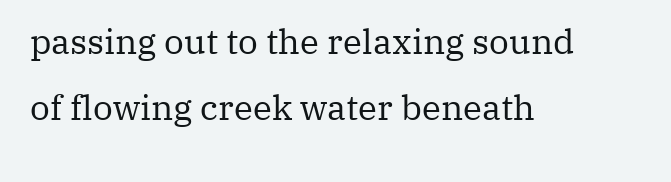passing out to the relaxing sound of flowing creek water beneath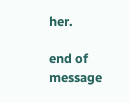her.

end of message